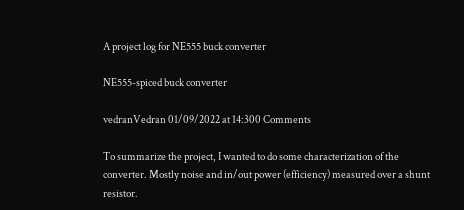A project log for NE555 buck converter

NE555-spiced buck converter

vedranVedran 01/09/2022 at 14:300 Comments

To summarize the project, I wanted to do some characterization of the converter. Mostly noise and in/out power (efficiency) measured over a shunt resistor.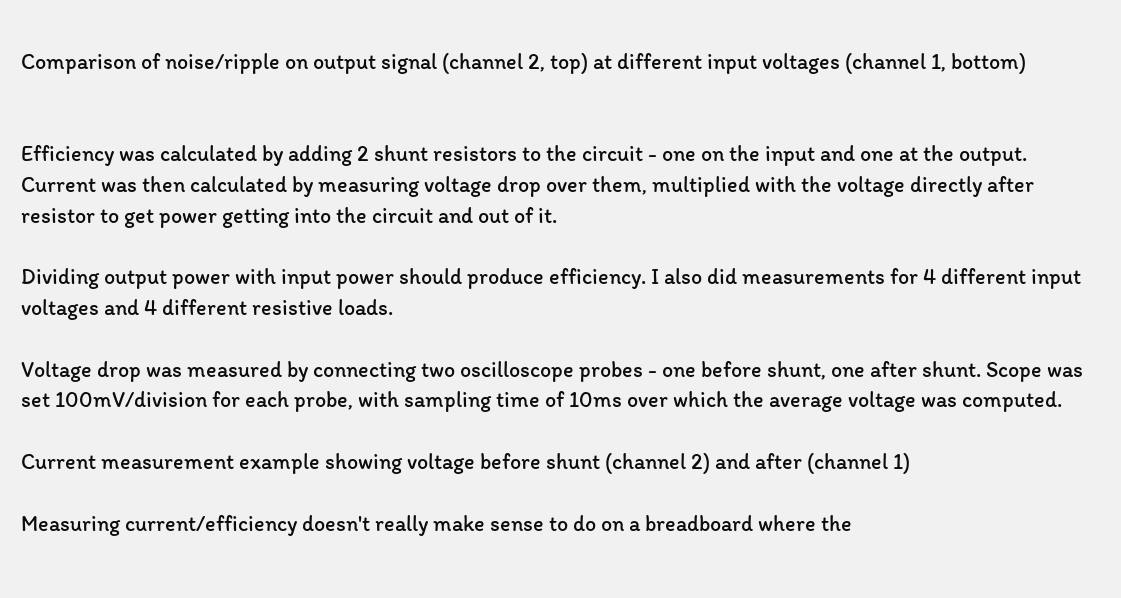Comparison of noise/ripple on output signal (channel 2, top) at different input voltages (channel 1, bottom)


Efficiency was calculated by adding 2 shunt resistors to the circuit - one on the input and one at the output. Current was then calculated by measuring voltage drop over them, multiplied with the voltage directly after resistor to get power getting into the circuit and out of it.

Dividing output power with input power should produce efficiency. I also did measurements for 4 different input voltages and 4 different resistive loads.

Voltage drop was measured by connecting two oscilloscope probes - one before shunt, one after shunt. Scope was set 100mV/division for each probe, with sampling time of 10ms over which the average voltage was computed.

Current measurement example showing voltage before shunt (channel 2) and after (channel 1)

Measuring current/efficiency doesn't really make sense to do on a breadboard where the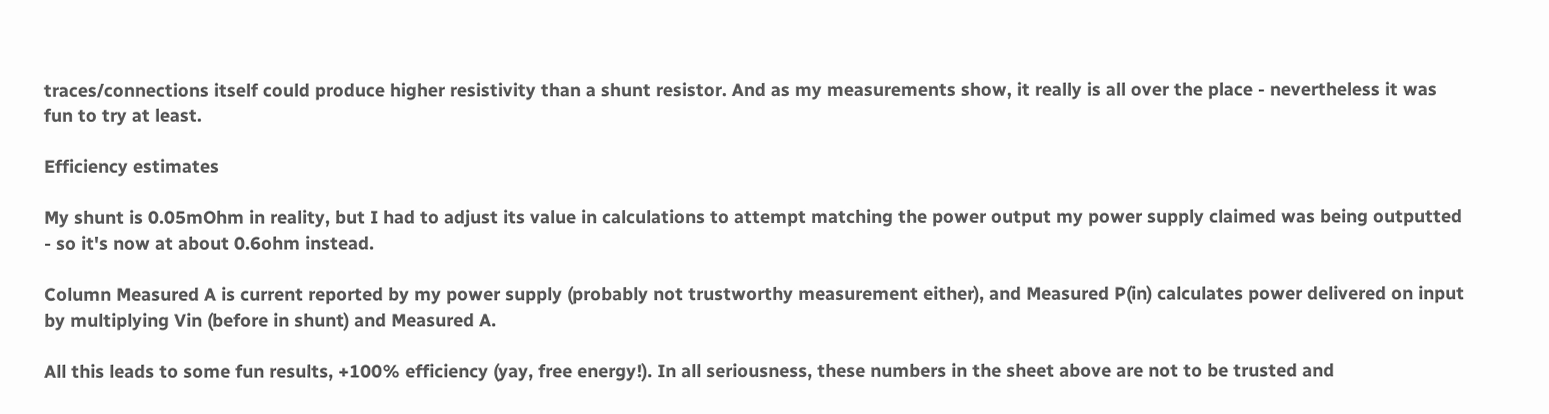traces/connections itself could produce higher resistivity than a shunt resistor. And as my measurements show, it really is all over the place - nevertheless it was fun to try at least.

Efficiency estimates

My shunt is 0.05mOhm in reality, but I had to adjust its value in calculations to attempt matching the power output my power supply claimed was being outputted - so it's now at about 0.6ohm instead.

Column Measured A is current reported by my power supply (probably not trustworthy measurement either), and Measured P(in) calculates power delivered on input by multiplying Vin (before in shunt) and Measured A.

All this leads to some fun results, +100% efficiency (yay, free energy!). In all seriousness, these numbers in the sheet above are not to be trusted and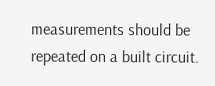measurements should be repeated on a built circuit.